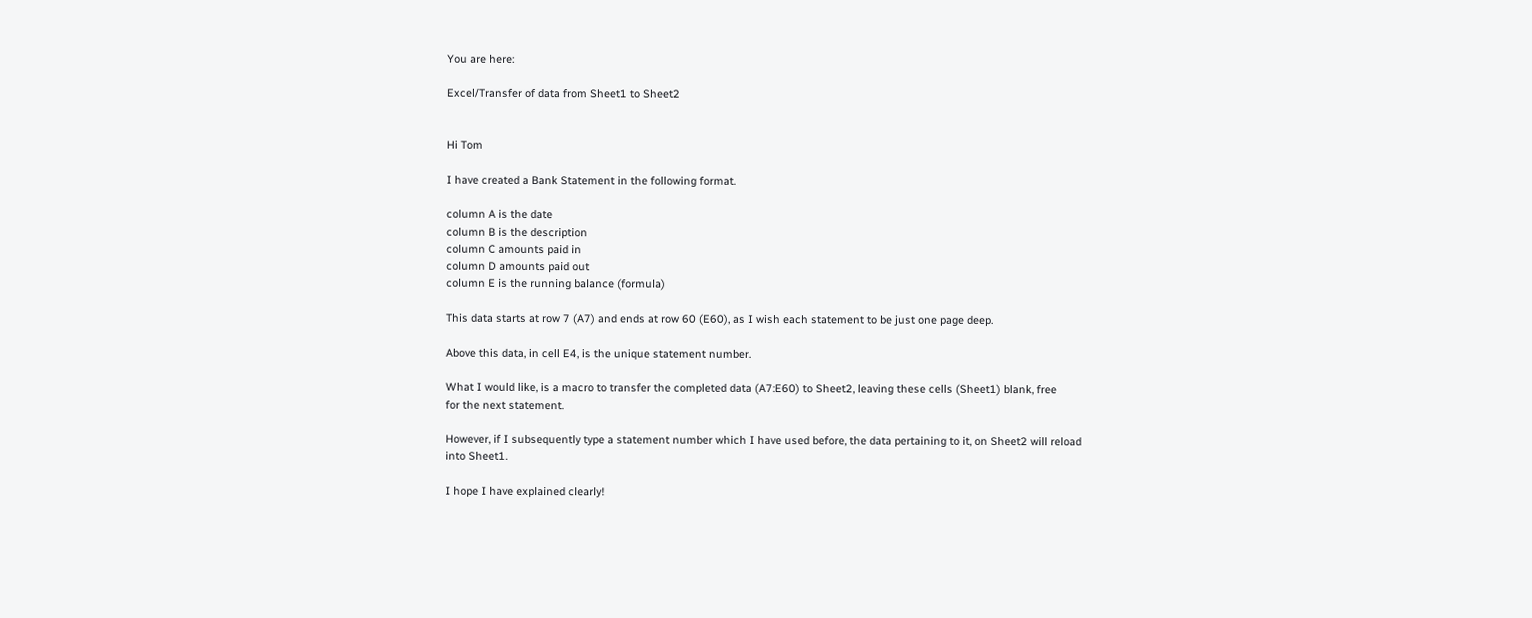You are here:

Excel/Transfer of data from Sheet1 to Sheet2


Hi Tom

I have created a Bank Statement in the following format.

column A is the date
column B is the description
column C amounts paid in
column D amounts paid out
column E is the running balance (formula)

This data starts at row 7 (A7) and ends at row 60 (E60), as I wish each statement to be just one page deep.

Above this data, in cell E4, is the unique statement number.

What I would like, is a macro to transfer the completed data (A7:E60) to Sheet2, leaving these cells (Sheet1) blank, free
for the next statement.

However, if I subsequently type a statement number which I have used before, the data pertaining to it, on Sheet2 will reload
into Sheet1.

I hope I have explained clearly!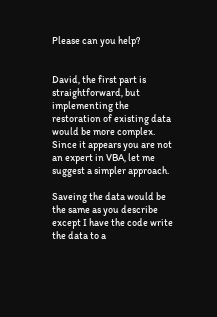Please can you help?


David, the first part is straightforward, but implementing the restoration of existing data would be more complex.  Since it appears you are not an expert in VBA, let me suggest a simpler approach.

Saveing the data would be the same as you describe except I have the code write the data to a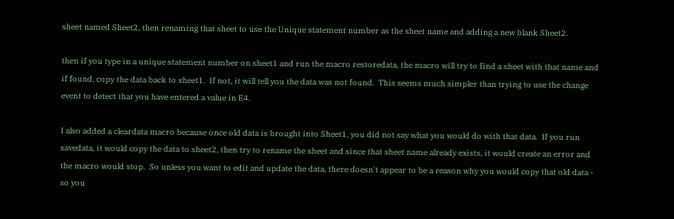sheet named Sheet2, then renaming that sheet to use the Unique statement number as the sheet name and adding a new blank Sheet2.

then if you type in a unique statement number on sheet1 and run the macro restoredata, the macro will try to find a sheet with that name and if found, copy the data back to sheet1.  If not, it will tell you the data was not found.  This seems much simpler than trying to use the change event to detect that you have entered a value in E4.

I also added a cleardata macro because once old data is brought into Sheet1, you did not say what you would do with that data.  If you run savedata, it would copy the data to sheet2, then try to rename the sheet and since that sheet name already exists, it would create an error and the macro would stop.  So unless you want to edit and update the data, there doesn't appear to be a reason why you would copy that old data - so you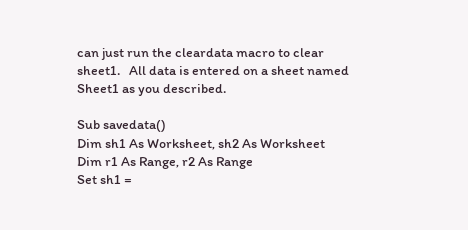can just run the cleardata macro to clear sheet1.   All data is entered on a sheet named Sheet1 as you described.

Sub savedata()
Dim sh1 As Worksheet, sh2 As Worksheet
Dim r1 As Range, r2 As Range
Set sh1 =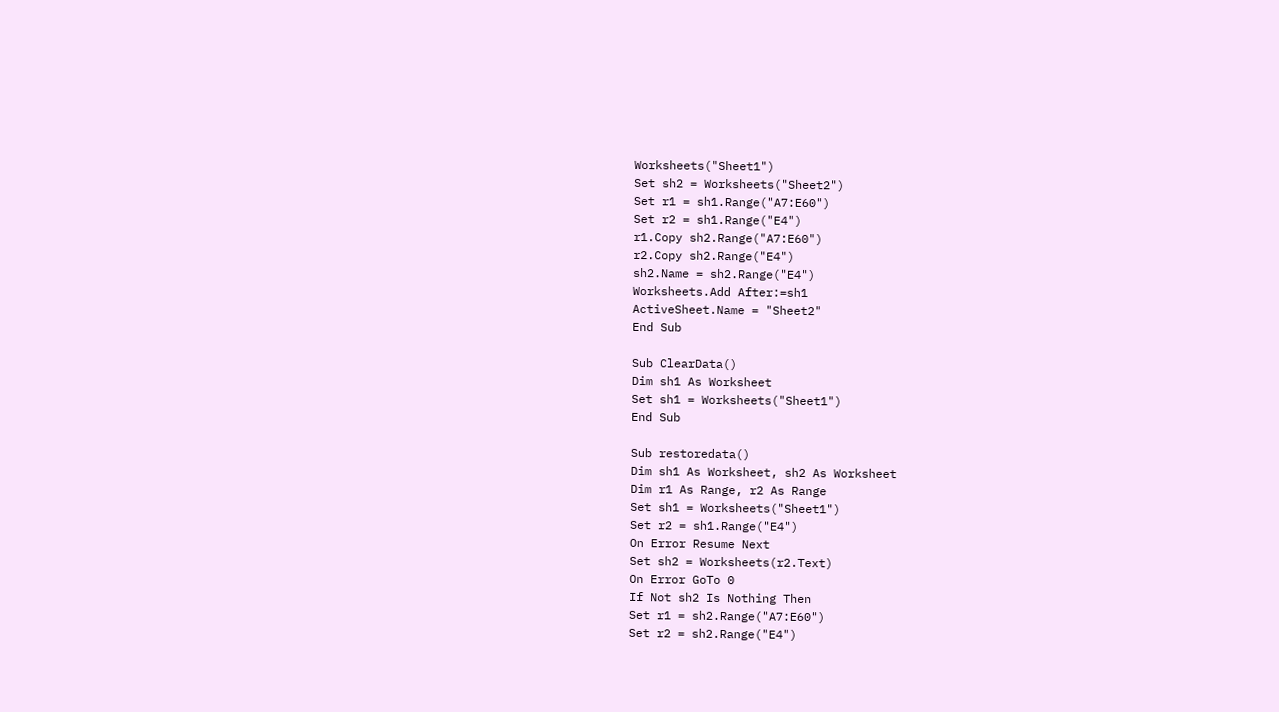Worksheets("Sheet1")
Set sh2 = Worksheets("Sheet2")
Set r1 = sh1.Range("A7:E60")
Set r2 = sh1.Range("E4")
r1.Copy sh2.Range("A7:E60")
r2.Copy sh2.Range("E4")
sh2.Name = sh2.Range("E4")
Worksheets.Add After:=sh1
ActiveSheet.Name = "Sheet2"
End Sub

Sub ClearData()
Dim sh1 As Worksheet
Set sh1 = Worksheets("Sheet1")
End Sub

Sub restoredata()
Dim sh1 As Worksheet, sh2 As Worksheet
Dim r1 As Range, r2 As Range
Set sh1 = Worksheets("Sheet1")
Set r2 = sh1.Range("E4")
On Error Resume Next
Set sh2 = Worksheets(r2.Text)
On Error GoTo 0
If Not sh2 Is Nothing Then
Set r1 = sh2.Range("A7:E60")
Set r2 = sh2.Range("E4")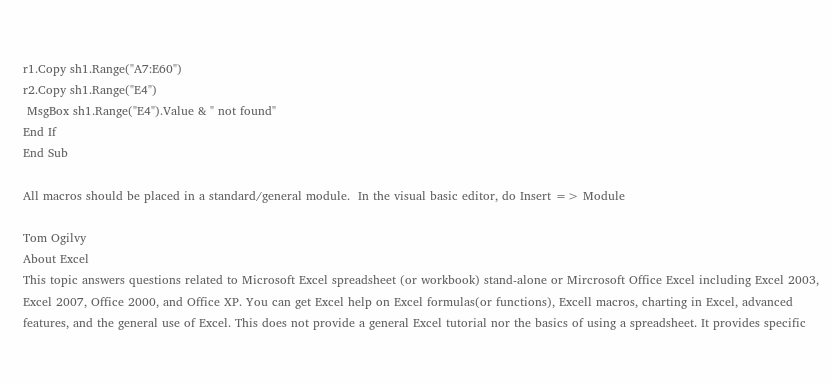r1.Copy sh1.Range("A7:E60")
r2.Copy sh1.Range("E4")
 MsgBox sh1.Range("E4").Value & " not found"
End If
End Sub

All macros should be placed in a standard/general module.  In the visual basic editor, do Insert => Module

Tom Ogilvy
About Excel
This topic answers questions related to Microsoft Excel spreadsheet (or workbook) stand-alone or Mircrosoft Office Excel including Excel 2003, Excel 2007, Office 2000, and Office XP. You can get Excel help on Excel formulas(or functions), Excell macros, charting in Excel, advanced features, and the general use of Excel. This does not provide a general Excel tutorial nor the basics of using a spreadsheet. It provides specific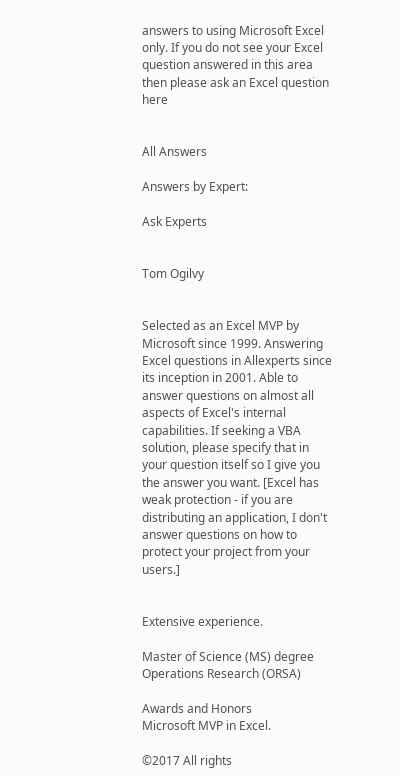answers to using Microsoft Excel only. If you do not see your Excel question answered in this area then please ask an Excel question here


All Answers

Answers by Expert:

Ask Experts


Tom Ogilvy


Selected as an Excel MVP by Microsoft since 1999. Answering Excel questions in Allexperts since its inception in 2001. Able to answer questions on almost all aspects of Excel's internal capabilities. If seeking a VBA solution, please specify that in your question itself so I give you the answer you want. [Excel has weak protection - if you are distributing an application, I don't answer questions on how to protect your project from your users.]


Extensive experience.

Master of Science (MS) degree Operations Research (ORSA)

Awards and Honors
Microsoft MVP in Excel.

©2017 All rights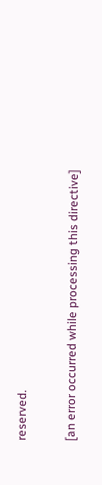reserved.

[an error occurred while processing this directive]